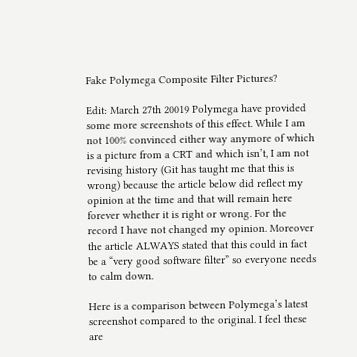Fake Polymega Composite Filter Pictures?

Edit: March 27th 20019 Polymega have provided some more screenshots of this effect. While I am not 100% convinced either way anymore of which is a picture from a CRT and which isn’t, I am not revising history (Git has taught me that this is wrong) because the article below did reflect my opinion at the time and that will remain here forever whether it is right or wrong. For the record I have not changed my opinion. Moreover the article ALWAYS stated that this could in fact be a “very good software filter” so everyone needs to calm down.

Here is a comparison between Polymega’s latest screenshot compared to the original. I feel these are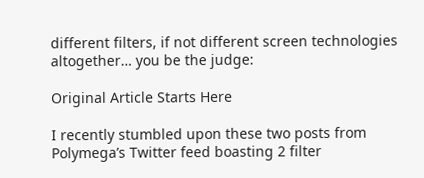different filters, if not different screen technologies altogether… you be the judge:

Original Article Starts Here

I recently stumbled upon these two posts from Polymega’s Twitter feed boasting 2 filter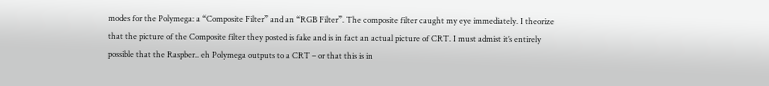modes for the Polymega: a “Composite Filter” and an “RGB Filter”. The composite filter caught my eye immediately. I theorize that the picture of the Composite filter they posted is fake and is in fact an actual picture of CRT. I must admist it’s entirely possible that the Raspber.. eh Polymega outputs to a CRT – or that this is in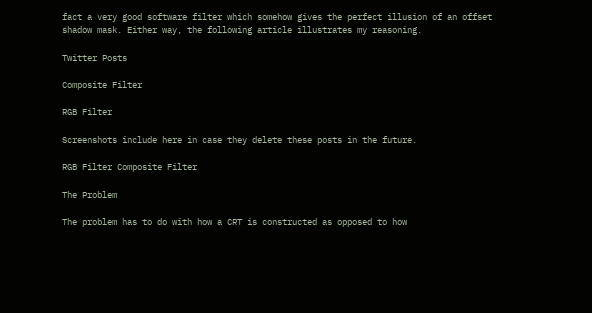fact a very good software filter which somehow gives the perfect illusion of an offset shadow mask. Either way, the following article illustrates my reasoning.

Twitter Posts

Composite Filter

RGB Filter

Screenshots include here in case they delete these posts in the future.

RGB Filter Composite Filter

The Problem

The problem has to do with how a CRT is constructed as opposed to how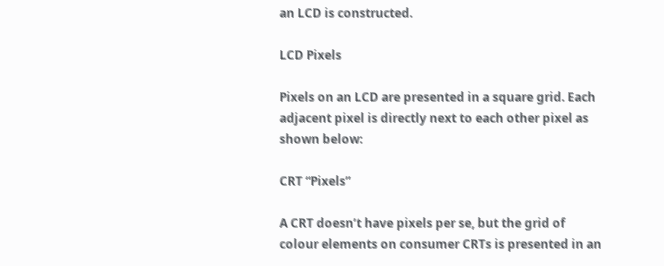an LCD is constructed.

LCD Pixels

Pixels on an LCD are presented in a square grid. Each adjacent pixel is directly next to each other pixel as shown below:

CRT “Pixels”

A CRT doesn’t have pixels per se, but the grid of colour elements on consumer CRTs is presented in an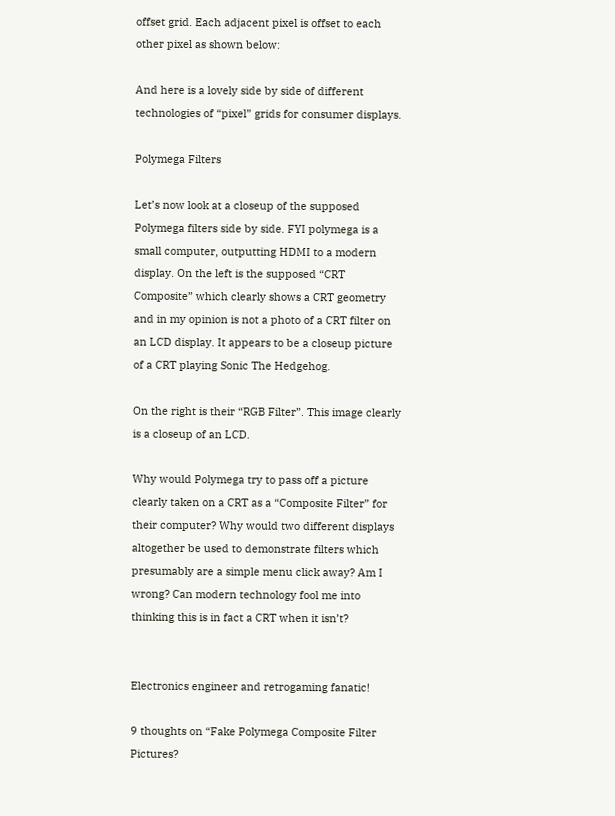offset grid. Each adjacent pixel is offset to each other pixel as shown below:

And here is a lovely side by side of different technologies of “pixel” grids for consumer displays.

Polymega Filters

Let’s now look at a closeup of the supposed Polymega filters side by side. FYI polymega is a small computer, outputting HDMI to a modern display. On the left is the supposed “CRT Composite” which clearly shows a CRT geometry and in my opinion is not a photo of a CRT filter on an LCD display. It appears to be a closeup picture of a CRT playing Sonic The Hedgehog.

On the right is their “RGB Filter”. This image clearly is a closeup of an LCD.

Why would Polymega try to pass off a picture clearly taken on a CRT as a “Composite Filter” for their computer? Why would two different displays altogether be used to demonstrate filters which presumably are a simple menu click away? Am I wrong? Can modern technology fool me into thinking this is in fact a CRT when it isn’t?


Electronics engineer and retrogaming fanatic!

9 thoughts on “Fake Polymega Composite Filter Pictures?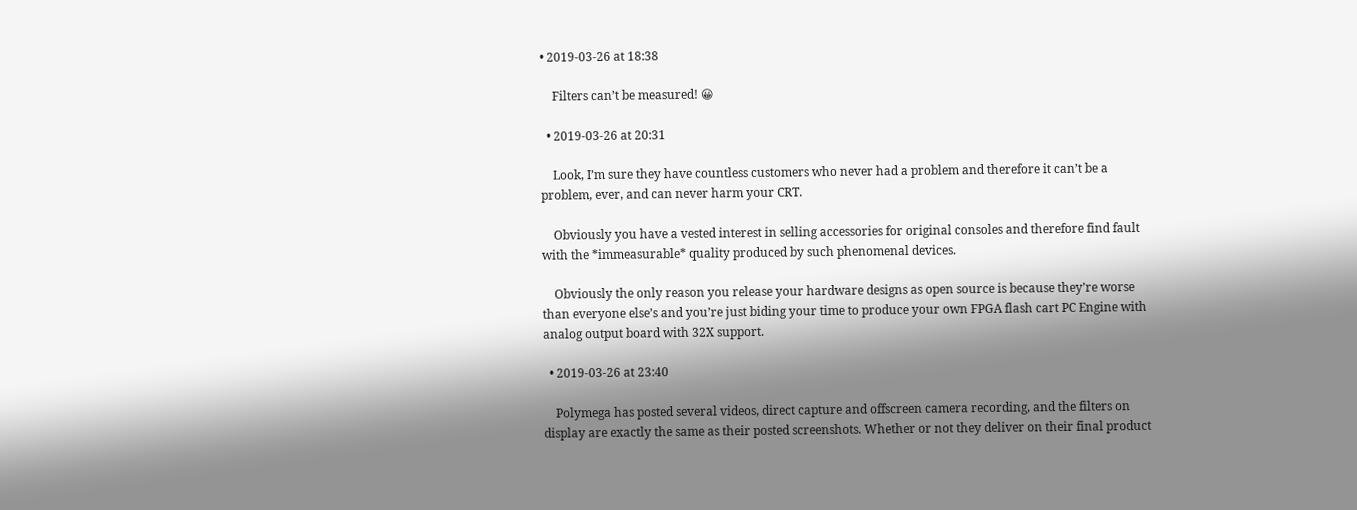• 2019-03-26 at 18:38

    Filters can’t be measured! 😀

  • 2019-03-26 at 20:31

    Look, I’m sure they have countless customers who never had a problem and therefore it can’t be a problem, ever, and can never harm your CRT.

    Obviously you have a vested interest in selling accessories for original consoles and therefore find fault with the *immeasurable* quality produced by such phenomenal devices.

    Obviously the only reason you release your hardware designs as open source is because they’re worse than everyone else’s and you’re just biding your time to produce your own FPGA flash cart PC Engine with analog output board with 32X support.

  • 2019-03-26 at 23:40

    Polymega has posted several videos, direct capture and offscreen camera recording, and the filters on display are exactly the same as their posted screenshots. Whether or not they deliver on their final product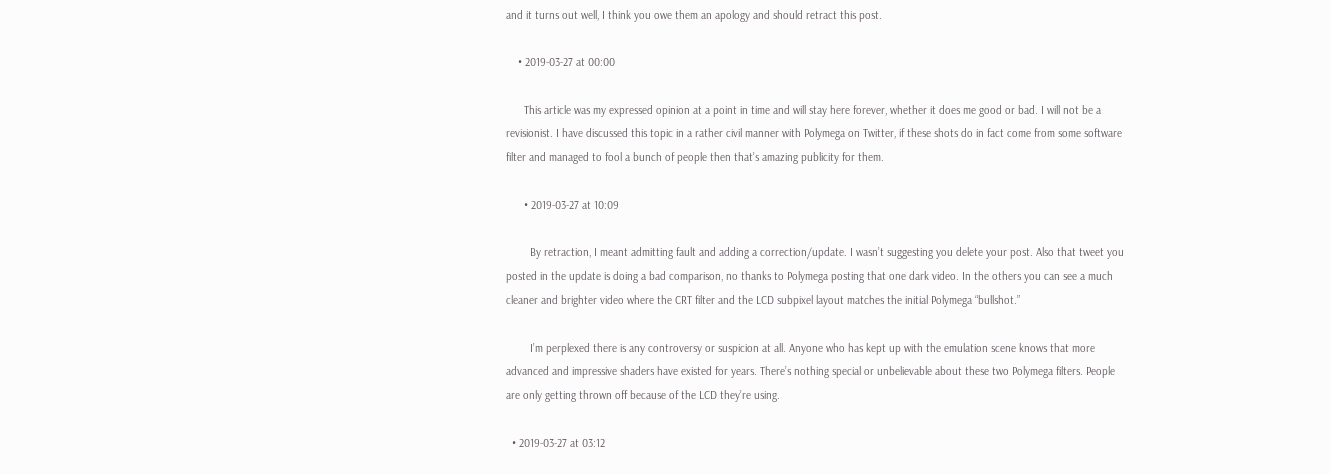and it turns out well, I think you owe them an apology and should retract this post.

    • 2019-03-27 at 00:00

      This article was my expressed opinion at a point in time and will stay here forever, whether it does me good or bad. I will not be a revisionist. I have discussed this topic in a rather civil manner with Polymega on Twitter, if these shots do in fact come from some software filter and managed to fool a bunch of people then that’s amazing publicity for them.

      • 2019-03-27 at 10:09

        By retraction, I meant admitting fault and adding a correction/update. I wasn’t suggesting you delete your post. Also that tweet you posted in the update is doing a bad comparison, no thanks to Polymega posting that one dark video. In the others you can see a much cleaner and brighter video where the CRT filter and the LCD subpixel layout matches the initial Polymega “bullshot.”

        I’m perplexed there is any controversy or suspicion at all. Anyone who has kept up with the emulation scene knows that more advanced and impressive shaders have existed for years. There’s nothing special or unbelievable about these two Polymega filters. People are only getting thrown off because of the LCD they’re using.

  • 2019-03-27 at 03:12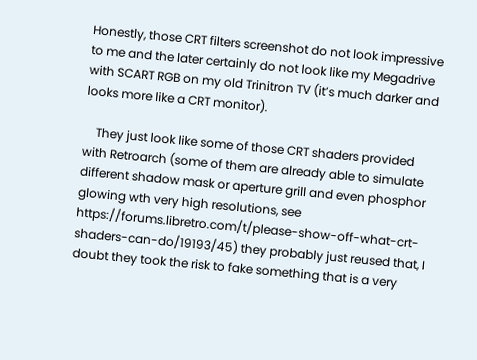Honestly, those CRT filters screenshot do not look impressive to me and the later certainly do not look like my Megadrive with SCART RGB on my old Trinitron TV (it’s much darker and looks more like a CRT monitor).

    They just look like some of those CRT shaders provided with Retroarch (some of them are already able to simulate different shadow mask or aperture grill and even phosphor glowing wth very high resolutions, see https://forums.libretro.com/t/please-show-off-what-crt-shaders-can-do/19193/45) they probably just reused that, I doubt they took the risk to fake something that is a very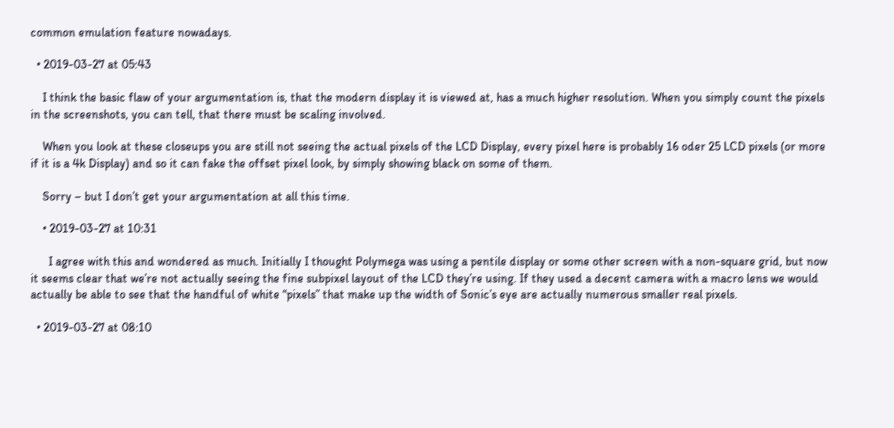common emulation feature nowadays.

  • 2019-03-27 at 05:43

    I think the basic flaw of your argumentation is, that the modern display it is viewed at, has a much higher resolution. When you simply count the pixels in the screenshots, you can tell, that there must be scaling involved.

    When you look at these closeups you are still not seeing the actual pixels of the LCD Display, every pixel here is probably 16 oder 25 LCD pixels (or more if it is a 4k Display) and so it can fake the offset pixel look, by simply showing black on some of them.

    Sorry – but I don’t get your argumentation at all this time.

    • 2019-03-27 at 10:31

      I agree with this and wondered as much. Initially I thought Polymega was using a pentile display or some other screen with a non-square grid, but now it seems clear that we’re not actually seeing the fine subpixel layout of the LCD they’re using. If they used a decent camera with a macro lens we would actually be able to see that the handful of white “pixels” that make up the width of Sonic’s eye are actually numerous smaller real pixels.

  • 2019-03-27 at 08:10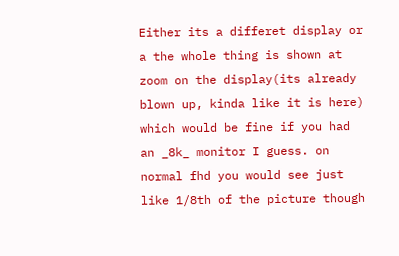Either its a differet display or a the whole thing is shown at zoom on the display(its already blown up, kinda like it is here) which would be fine if you had an _8k_ monitor I guess. on normal fhd you would see just like 1/8th of the picture though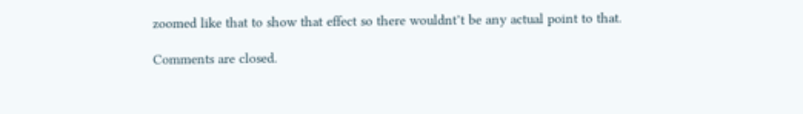zoomed like that to show that effect so there wouldnt’t be any actual point to that.

Comments are closed.